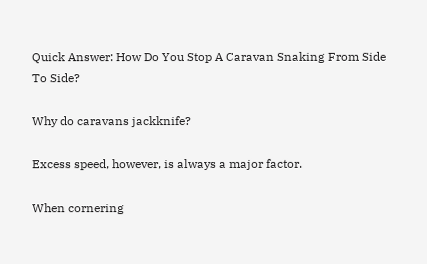Quick Answer: How Do You Stop A Caravan Snaking From Side To Side?

Why do caravans jackknife?

Excess speed, however, is always a major factor.

When cornering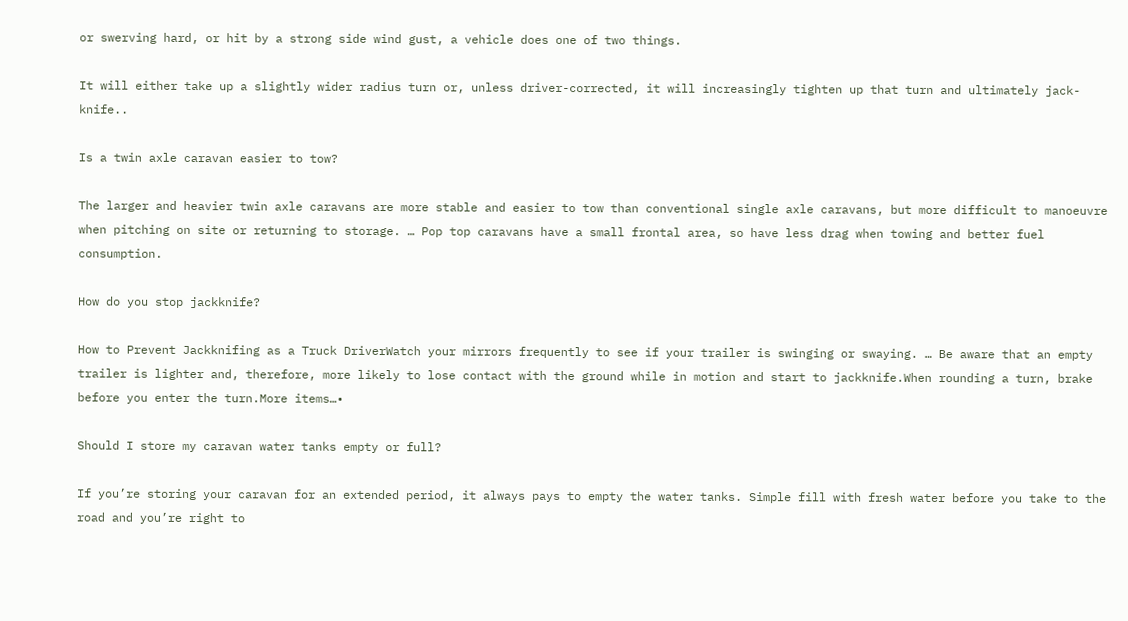or swerving hard, or hit by a strong side wind gust, a vehicle does one of two things.

It will either take up a slightly wider radius turn or, unless driver-corrected, it will increasingly tighten up that turn and ultimately jack-knife..

Is a twin axle caravan easier to tow?

The larger and heavier twin axle caravans are more stable and easier to tow than conventional single axle caravans, but more difficult to manoeuvre when pitching on site or returning to storage. … Pop top caravans have a small frontal area, so have less drag when towing and better fuel consumption.

How do you stop jackknife?

How to Prevent Jackknifing as a Truck DriverWatch your mirrors frequently to see if your trailer is swinging or swaying. … Be aware that an empty trailer is lighter and, therefore, more likely to lose contact with the ground while in motion and start to jackknife.When rounding a turn, brake before you enter the turn.More items…•

Should I store my caravan water tanks empty or full?

If you’re storing your caravan for an extended period, it always pays to empty the water tanks. Simple fill with fresh water before you take to the road and you’re right to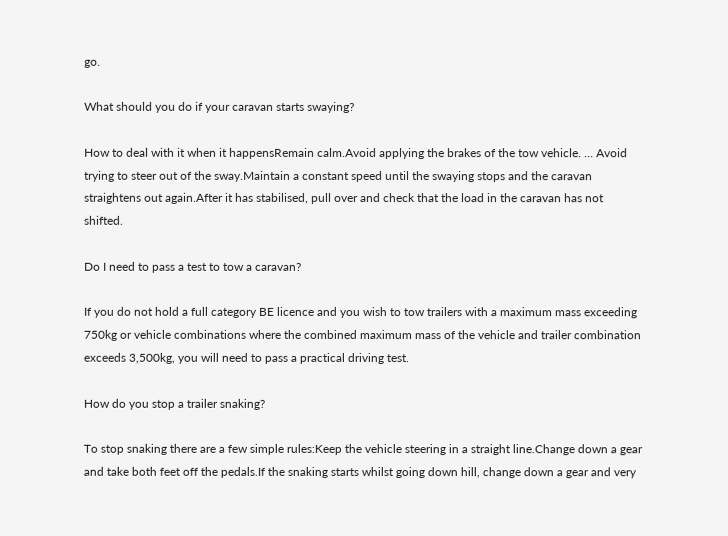go.

What should you do if your caravan starts swaying?

How to deal with it when it happensRemain calm.Avoid applying the brakes of the tow vehicle. … Avoid trying to steer out of the sway.Maintain a constant speed until the swaying stops and the caravan straightens out again.After it has stabilised, pull over and check that the load in the caravan has not shifted.

Do I need to pass a test to tow a caravan?

If you do not hold a full category BE licence and you wish to tow trailers with a maximum mass exceeding 750kg or vehicle combinations where the combined maximum mass of the vehicle and trailer combination exceeds 3,500kg, you will need to pass a practical driving test.

How do you stop a trailer snaking?

To stop snaking there are a few simple rules:Keep the vehicle steering in a straight line.Change down a gear and take both feet off the pedals.If the snaking starts whilst going down hill, change down a gear and very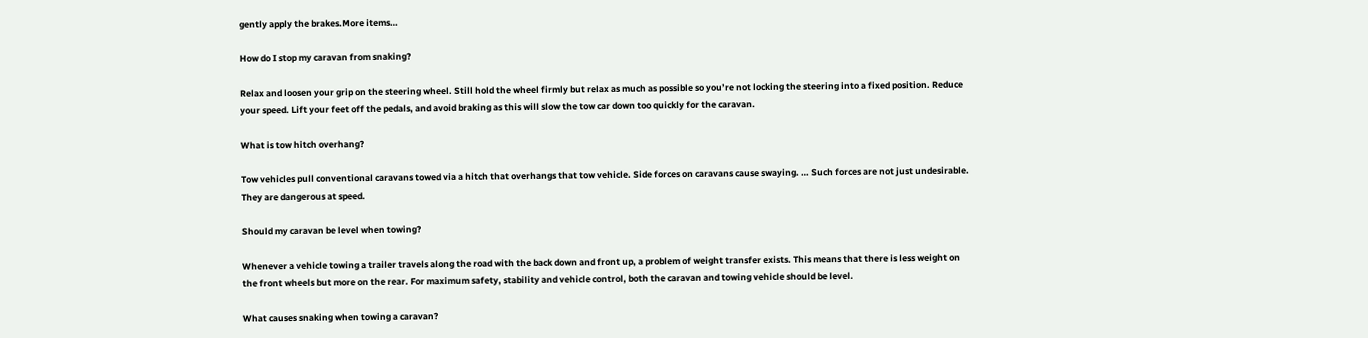gently apply the brakes.More items…

How do I stop my caravan from snaking?

Relax and loosen your grip on the steering wheel. Still hold the wheel firmly but relax as much as possible so you’re not locking the steering into a fixed position. Reduce your speed. Lift your feet off the pedals, and avoid braking as this will slow the tow car down too quickly for the caravan.

What is tow hitch overhang?

Tow vehicles pull conventional caravans towed via a hitch that overhangs that tow vehicle. Side forces on caravans cause swaying. … Such forces are not just undesirable. They are dangerous at speed.

Should my caravan be level when towing?

Whenever a vehicle towing a trailer travels along the road with the back down and front up, a problem of weight transfer exists. This means that there is less weight on the front wheels but more on the rear. For maximum safety, stability and vehicle control, both the caravan and towing vehicle should be level.

What causes snaking when towing a caravan?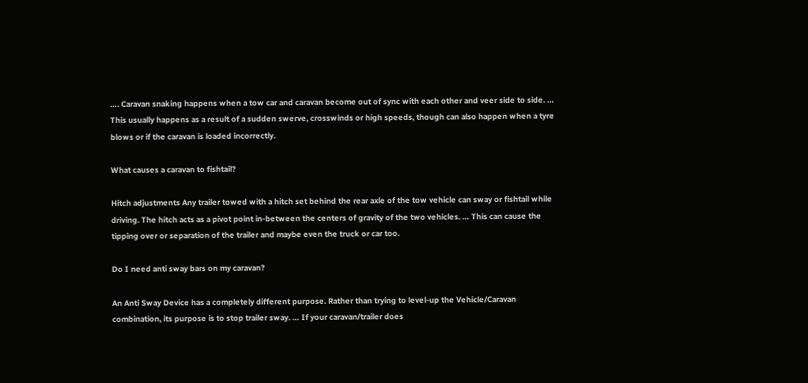…. Caravan snaking happens when a tow car and caravan become out of sync with each other and veer side to side. … This usually happens as a result of a sudden swerve, crosswinds or high speeds, though can also happen when a tyre blows or if the caravan is loaded incorrectly.

What causes a caravan to fishtail?

Hitch adjustments Any trailer towed with a hitch set behind the rear axle of the tow vehicle can sway or fishtail while driving. The hitch acts as a pivot point in-between the centers of gravity of the two vehicles. … This can cause the tipping over or separation of the trailer and maybe even the truck or car too.

Do I need anti sway bars on my caravan?

An Anti Sway Device has a completely different purpose. Rather than trying to level-up the Vehicle/Caravan combination, its purpose is to stop trailer sway. … If your caravan/trailer does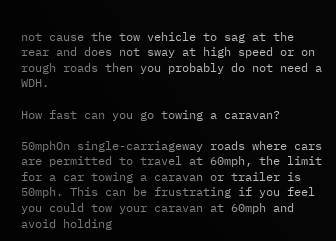not cause the tow vehicle to sag at the rear and does not sway at high speed or on rough roads then you probably do not need a WDH.

How fast can you go towing a caravan?

50mphOn single-carriageway roads where cars are permitted to travel at 60mph, the limit for a car towing a caravan or trailer is 50mph. This can be frustrating if you feel you could tow your caravan at 60mph and avoid holding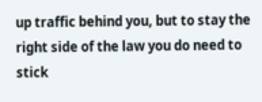up traffic behind you, but to stay the right side of the law you do need to stick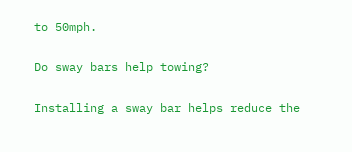to 50mph.

Do sway bars help towing?

Installing a sway bar helps reduce the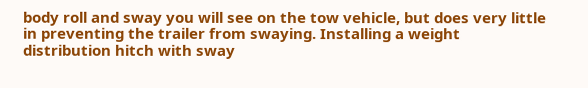body roll and sway you will see on the tow vehicle, but does very little in preventing the trailer from swaying. Installing a weight distribution hitch with sway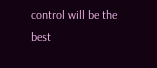control will be the best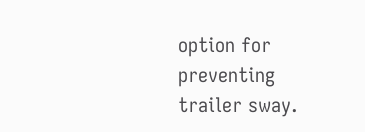option for preventing trailer sway.